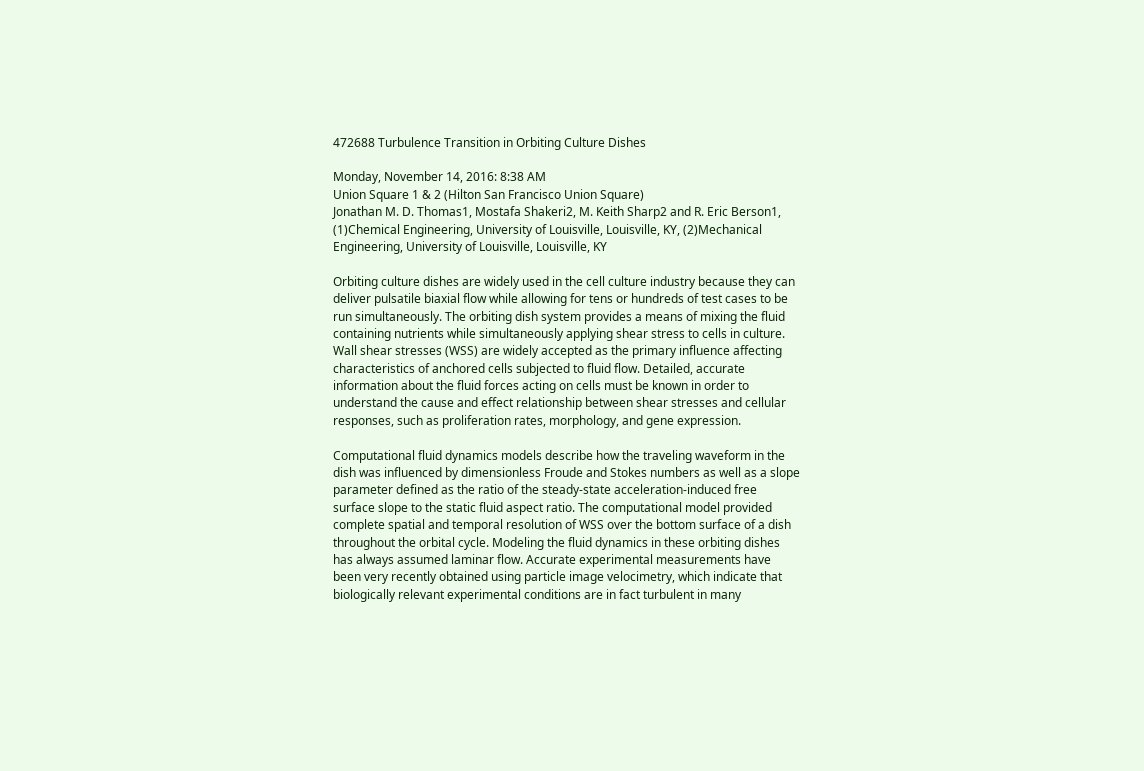472688 Turbulence Transition in Orbiting Culture Dishes

Monday, November 14, 2016: 8:38 AM
Union Square 1 & 2 (Hilton San Francisco Union Square)
Jonathan M. D. Thomas1, Mostafa Shakeri2, M. Keith Sharp2 and R. Eric Berson1, (1)Chemical Engineering, University of Louisville, Louisville, KY, (2)Mechanical Engineering, University of Louisville, Louisville, KY

Orbiting culture dishes are widely used in the cell culture industry because they can deliver pulsatile biaxial flow while allowing for tens or hundreds of test cases to be run simultaneously. The orbiting dish system provides a means of mixing the fluid containing nutrients while simultaneously applying shear stress to cells in culture. Wall shear stresses (WSS) are widely accepted as the primary influence affecting characteristics of anchored cells subjected to fluid flow. Detailed, accurate information about the fluid forces acting on cells must be known in order to understand the cause and effect relationship between shear stresses and cellular responses, such as proliferation rates, morphology, and gene expression.

Computational fluid dynamics models describe how the traveling waveform in the dish was influenced by dimensionless Froude and Stokes numbers as well as a slope parameter defined as the ratio of the steady-state acceleration-induced free surface slope to the static fluid aspect ratio. The computational model provided complete spatial and temporal resolution of WSS over the bottom surface of a dish throughout the orbital cycle. Modeling the fluid dynamics in these orbiting dishes has always assumed laminar flow. Accurate experimental measurements have been very recently obtained using particle image velocimetry, which indicate that biologically relevant experimental conditions are in fact turbulent in many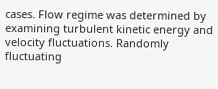cases. Flow regime was determined by examining turbulent kinetic energy and velocity fluctuations. Randomly fluctuating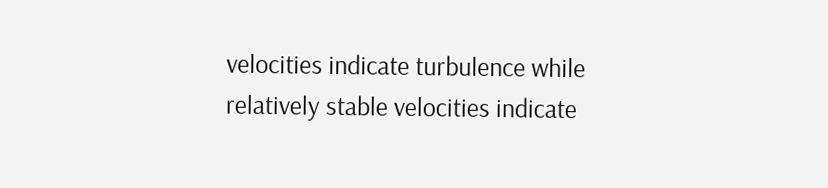velocities indicate turbulence while relatively stable velocities indicate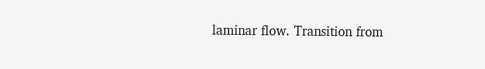laminar flow. Transition from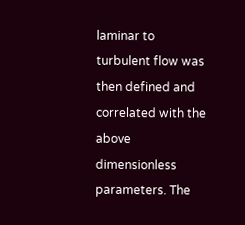laminar to turbulent flow was then defined and correlated with the above dimensionless parameters. The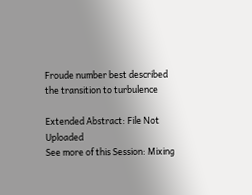Froude number best described the transition to turbulence

Extended Abstract: File Not Uploaded
See more of this Session: Mixing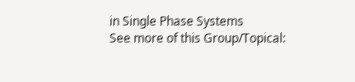in Single Phase Systems
See more of this Group/Topical: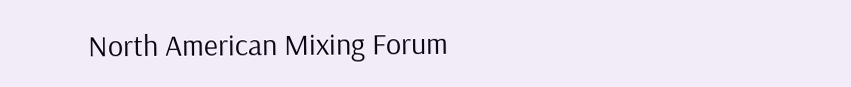North American Mixing Forum